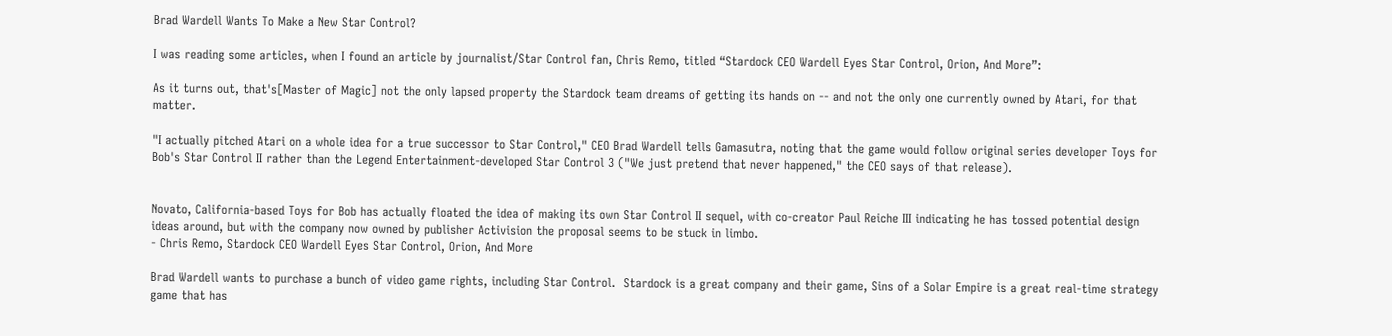Brad Wardell Wants To Make a New Star Control?

I was reading some articles, when I found an article by journalist/Star Control fan, Chris Remo, titled “Stardock CEO Wardell Eyes Star Control, Orion, And More”:

As it turns out, that's[Master of Magic] not the only lapsed property the Stardock team dreams of getting its hands on -- and not the only one currently owned by Atari, for that matter.

"I actually pitched Atari on a whole idea for a true successor to Star Control," CEO Brad Wardell tells Gamasutra, noting that the game would follow original series developer Toys for Bob's Star Control II rather than the Legend Entertainment-developed Star Control 3 ("We just pretend that never happened," the CEO says of that release).


Novato, California-based Toys for Bob has actually floated the idea of making its own Star Control II sequel, with co-creator Paul Reiche III indicating he has tossed potential design ideas around, but with the company now owned by publisher Activision the proposal seems to be stuck in limbo.
- Chris Remo, Stardock CEO Wardell Eyes Star Control, Orion, And More

Brad Wardell wants to purchase a bunch of video game rights, including Star Control.  Stardock is a great company and their game, Sins of a Solar Empire is a great real-time strategy game that has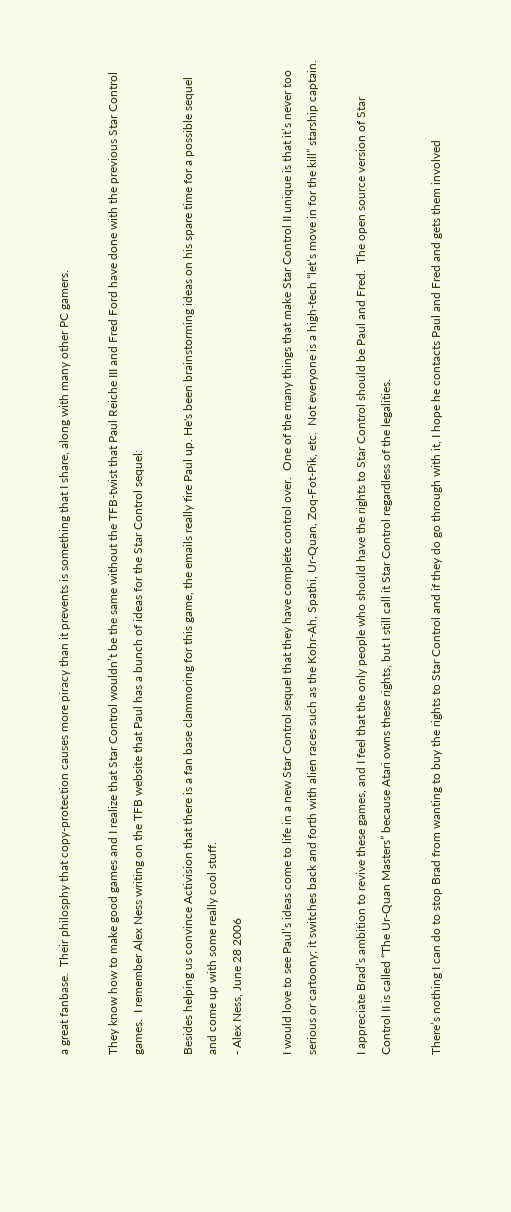a great fanbase.  Their philosphy that copy-protection causes more piracy than it prevents is something that I share, along with many other PC gamers.

They know how to make good games and I realize that Star Control wouldn’t be the same without the TFB-twist that Paul Reiche III and Fred Ford have done with the previous Star Control games.  I remember Alex Ness writing on the TFB website that Paul has a bunch of ideas for the Star Control sequel:

Besides helping us convince Activision that there is a fan base clammoring for this game, the emails really fire Paul up. He's been brainstorming ideas on his spare time for a possible sequel and come up with some really cool stuff.
- Alex Ness, June 28 2006

I would love to see Paul’s ideas come to life in a new Star Control sequel that they have complete control over.  One of the many things that make Star Control II unique is that it’s never too serious or cartoony; it switches back and forth with alien races such as the Kohr-Ah, Spathi, Ur-Quan, Zoq-Fot-Pik, etc.  Not everyone is a high-tech “let’s move in for the kill” starship captain.

I appreciate Brad’s ambition to revive these games, and I feel that the only people who should have the rights to Star Control should be Paul and Fred.  The open source version of Star Control II is called “The Ur-Quan Masters” because Atari owns these rights, but I still call it Star Control regardless of the legalities.

There’s nothing I can do to stop Brad from wanting to buy the rights to Star Control and if they do go through with it, I hope he contacts Paul and Fred and gets them involved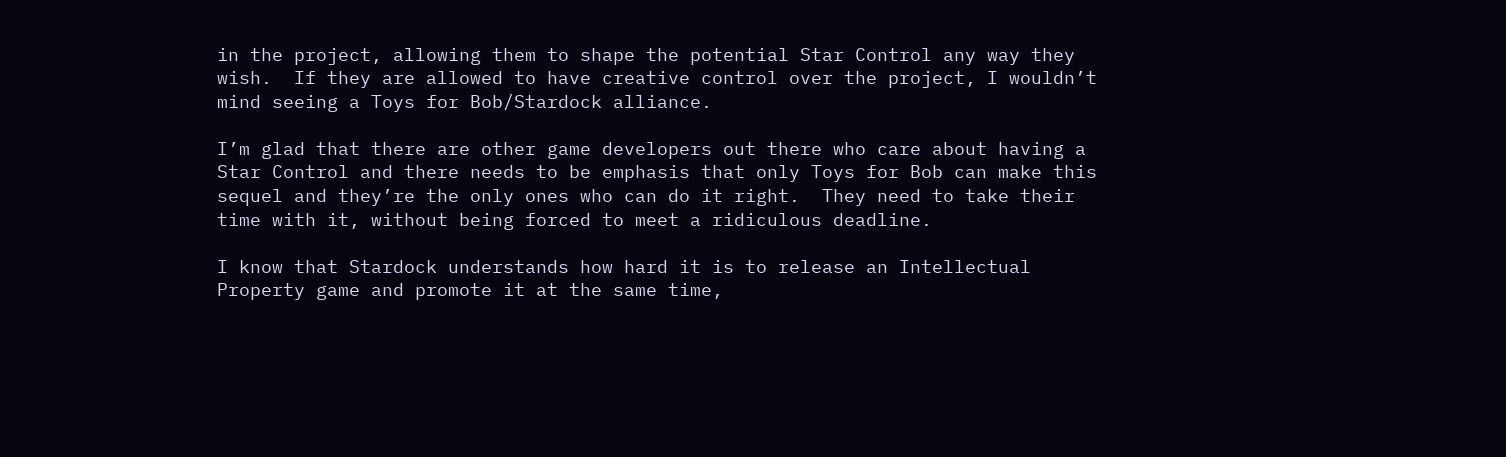in the project, allowing them to shape the potential Star Control any way they wish.  If they are allowed to have creative control over the project, I wouldn’t mind seeing a Toys for Bob/Stardock alliance.

I’m glad that there are other game developers out there who care about having a Star Control and there needs to be emphasis that only Toys for Bob can make this sequel and they’re the only ones who can do it right.  They need to take their time with it, without being forced to meet a ridiculous deadline.

I know that Stardock understands how hard it is to release an Intellectual Property game and promote it at the same time,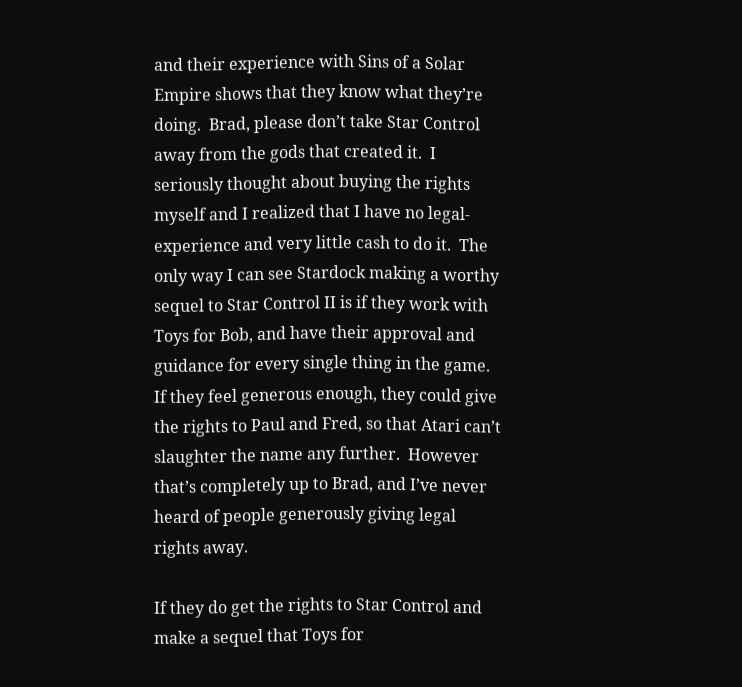and their experience with Sins of a Solar Empire shows that they know what they’re doing.  Brad, please don’t take Star Control away from the gods that created it.  I seriously thought about buying the rights myself and I realized that I have no legal-experience and very little cash to do it.  The only way I can see Stardock making a worthy sequel to Star Control II is if they work with Toys for Bob, and have their approval and guidance for every single thing in the game.  If they feel generous enough, they could give the rights to Paul and Fred, so that Atari can’t slaughter the name any further.  However that’s completely up to Brad, and I’ve never heard of people generously giving legal rights away.

If they do get the rights to Star Control and make a sequel that Toys for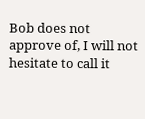Bob does not approve of, I will not hesitate to call it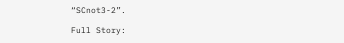“SCnot3-2”.

Full Story: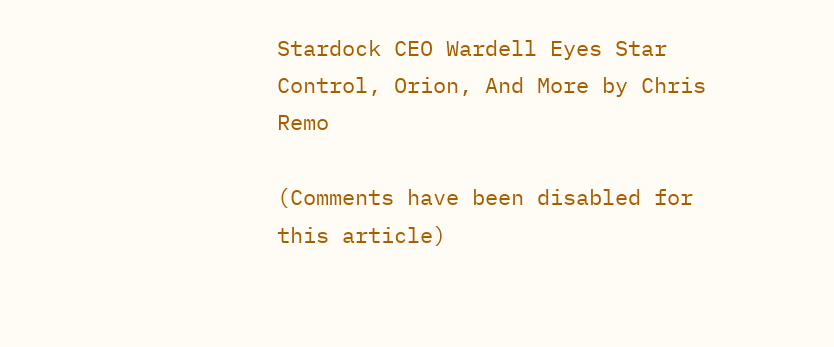Stardock CEO Wardell Eyes Star Control, Orion, And More by Chris Remo

(Comments have been disabled for this article)